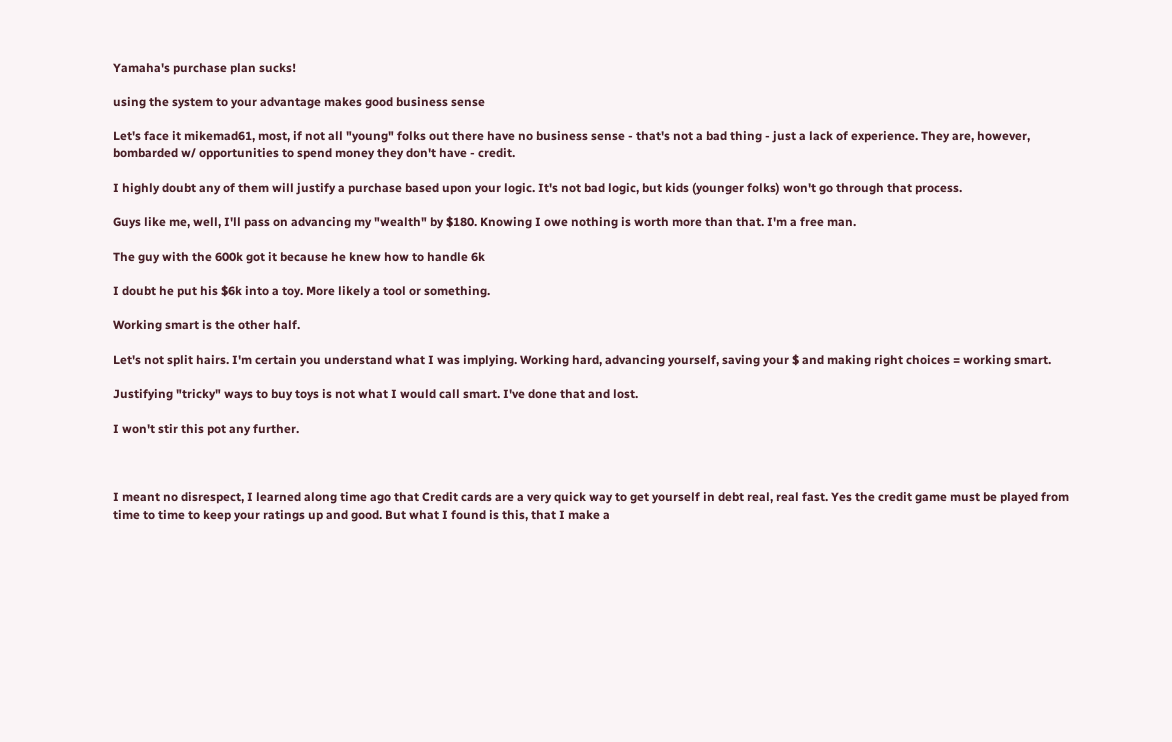Yamaha's purchase plan sucks!

using the system to your advantage makes good business sense

Let's face it mikemad61, most, if not all "young" folks out there have no business sense - that's not a bad thing - just a lack of experience. They are, however, bombarded w/ opportunities to spend money they don't have - credit.

I highly doubt any of them will justify a purchase based upon your logic. It's not bad logic, but kids (younger folks) won't go through that process.

Guys like me, well, I'll pass on advancing my "wealth" by $180. Knowing I owe nothing is worth more than that. I'm a free man.

The guy with the 600k got it because he knew how to handle 6k

I doubt he put his $6k into a toy. More likely a tool or something.

Working smart is the other half.

Let's not split hairs. I'm certain you understand what I was implying. Working hard, advancing yourself, saving your $ and making right choices = working smart.

Justifying "tricky" ways to buy toys is not what I would call smart. I've done that and lost.

I won't stir this pot any further.



I meant no disrespect, I learned along time ago that Credit cards are a very quick way to get yourself in debt real, real fast. Yes the credit game must be played from time to time to keep your ratings up and good. But what I found is this, that I make a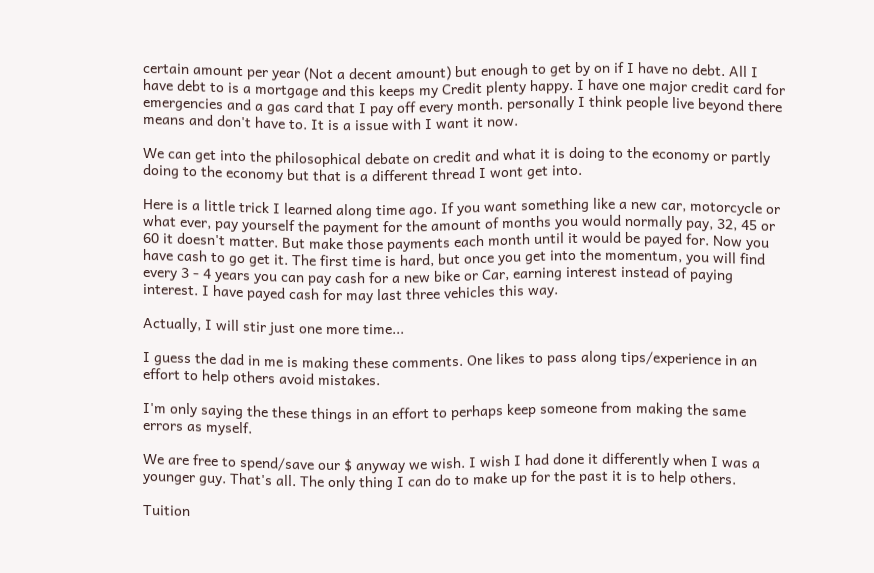certain amount per year (Not a decent amount) but enough to get by on if I have no debt. All I have debt to is a mortgage and this keeps my Credit plenty happy. I have one major credit card for emergencies and a gas card that I pay off every month. personally I think people live beyond there means and don't have to. It is a issue with I want it now.

We can get into the philosophical debate on credit and what it is doing to the economy or partly doing to the economy but that is a different thread I wont get into.

Here is a little trick I learned along time ago. If you want something like a new car, motorcycle or what ever, pay yourself the payment for the amount of months you would normally pay, 32, 45 or 60 it doesn't matter. But make those payments each month until it would be payed for. Now you have cash to go get it. The first time is hard, but once you get into the momentum, you will find every 3 - 4 years you can pay cash for a new bike or Car, earning interest instead of paying interest. I have payed cash for may last three vehicles this way.

Actually, I will stir just one more time...

I guess the dad in me is making these comments. One likes to pass along tips/experience in an effort to help others avoid mistakes.

I'm only saying the these things in an effort to perhaps keep someone from making the same errors as myself.

We are free to spend/save our $ anyway we wish. I wish I had done it differently when I was a younger guy. That's all. The only thing I can do to make up for the past it is to help others.

Tuition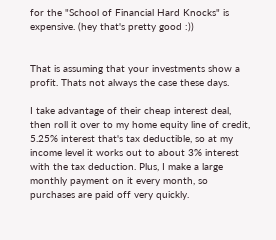for the "School of Financial Hard Knocks" is expensive. (hey that's pretty good :))


That is assuming that your investments show a profit. Thats not always the case these days.

I take advantage of their cheap interest deal, then roll it over to my home equity line of credit, 5.25% interest that's tax deductible, so at my income level it works out to about 3% interest with the tax deduction. Plus, I make a large monthly payment on it every month, so purchases are paid off very quickly.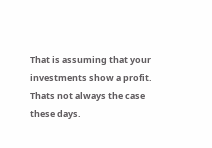That is assuming that your investments show a profit. Thats not always the case these days.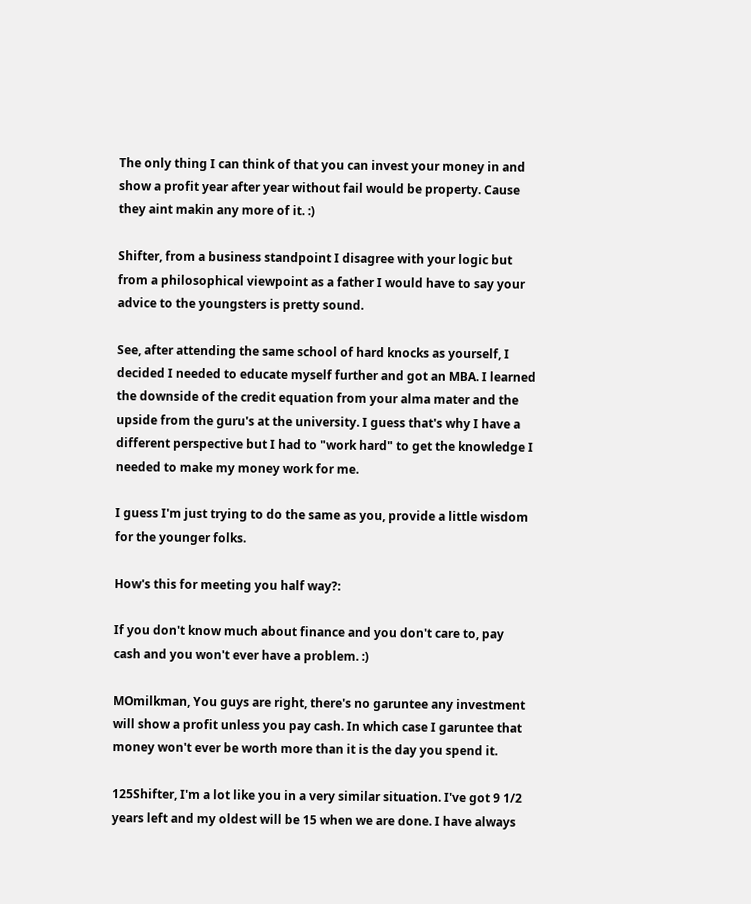The only thing I can think of that you can invest your money in and show a profit year after year without fail would be property. Cause they aint makin any more of it. :)

Shifter, from a business standpoint I disagree with your logic but from a philosophical viewpoint as a father I would have to say your advice to the youngsters is pretty sound.

See, after attending the same school of hard knocks as yourself, I decided I needed to educate myself further and got an MBA. I learned the downside of the credit equation from your alma mater and the upside from the guru's at the university. I guess that's why I have a different perspective but I had to "work hard" to get the knowledge I needed to make my money work for me.

I guess I'm just trying to do the same as you, provide a little wisdom for the younger folks.

How's this for meeting you half way?:

If you don't know much about finance and you don't care to, pay cash and you won't ever have a problem. :)

MOmilkman, You guys are right, there's no garuntee any investment will show a profit unless you pay cash. In which case I garuntee that money won't ever be worth more than it is the day you spend it.

125Shifter, I'm a lot like you in a very similar situation. I've got 9 1/2 years left and my oldest will be 15 when we are done. I have always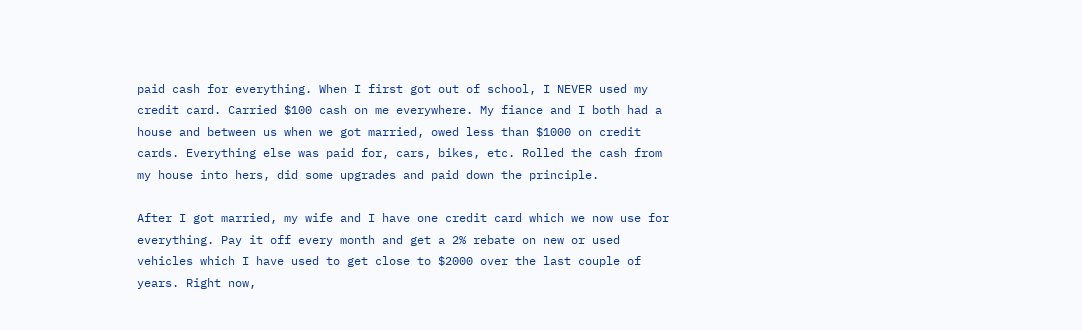paid cash for everything. When I first got out of school, I NEVER used my credit card. Carried $100 cash on me everywhere. My fiance and I both had a house and between us when we got married, owed less than $1000 on credit cards. Everything else was paid for, cars, bikes, etc. Rolled the cash from my house into hers, did some upgrades and paid down the principle.

After I got married, my wife and I have one credit card which we now use for everything. Pay it off every month and get a 2% rebate on new or used vehicles which I have used to get close to $2000 over the last couple of years. Right now,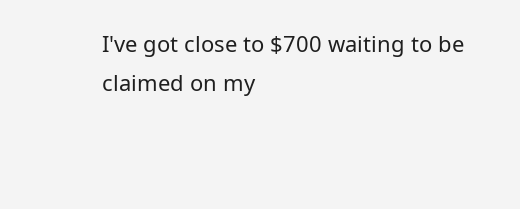I've got close to $700 waiting to be claimed on my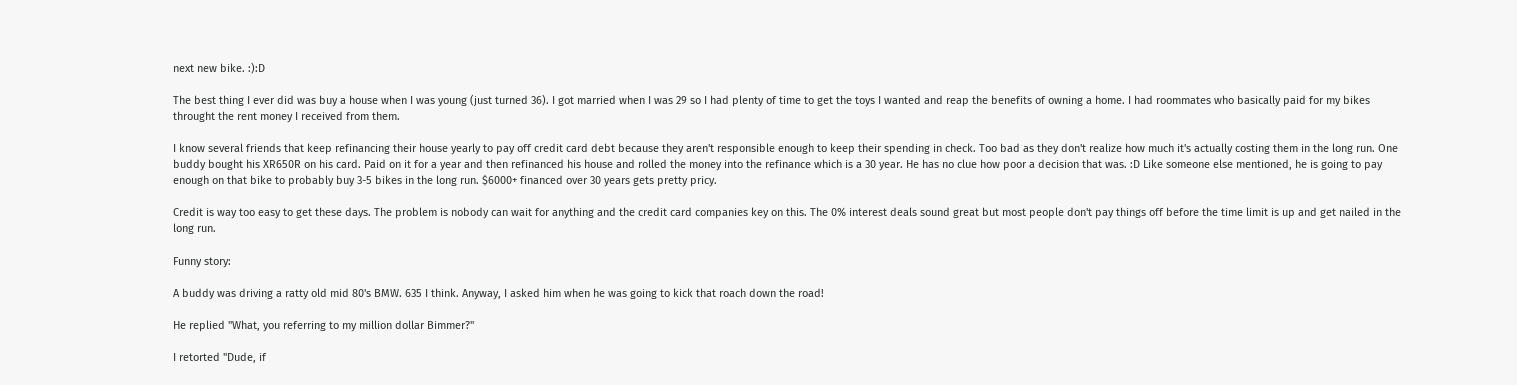next new bike. :):D

The best thing I ever did was buy a house when I was young (just turned 36). I got married when I was 29 so I had plenty of time to get the toys I wanted and reap the benefits of owning a home. I had roommates who basically paid for my bikes throught the rent money I received from them.

I know several friends that keep refinancing their house yearly to pay off credit card debt because they aren't responsible enough to keep their spending in check. Too bad as they don't realize how much it's actually costing them in the long run. One buddy bought his XR650R on his card. Paid on it for a year and then refinanced his house and rolled the money into the refinance which is a 30 year. He has no clue how poor a decision that was. :D Like someone else mentioned, he is going to pay enough on that bike to probably buy 3-5 bikes in the long run. $6000+ financed over 30 years gets pretty pricy.

Credit is way too easy to get these days. The problem is nobody can wait for anything and the credit card companies key on this. The 0% interest deals sound great but most people don't pay things off before the time limit is up and get nailed in the long run.

Funny story:

A buddy was driving a ratty old mid 80's BMW. 635 I think. Anyway, I asked him when he was going to kick that roach down the road!

He replied "What, you referring to my million dollar Bimmer?"

I retorted "Dude, if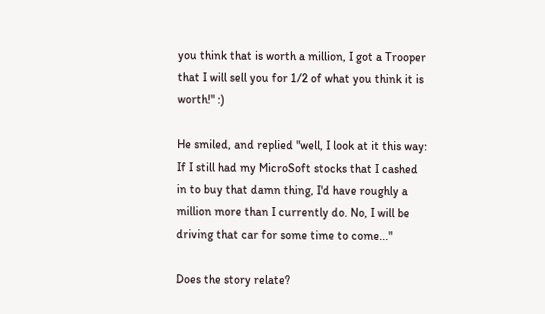you think that is worth a million, I got a Trooper that I will sell you for 1/2 of what you think it is worth!" :)

He smiled, and replied "well, I look at it this way: If I still had my MicroSoft stocks that I cashed in to buy that damn thing, I'd have roughly a million more than I currently do. No, I will be driving that car for some time to come..."

Does the story relate?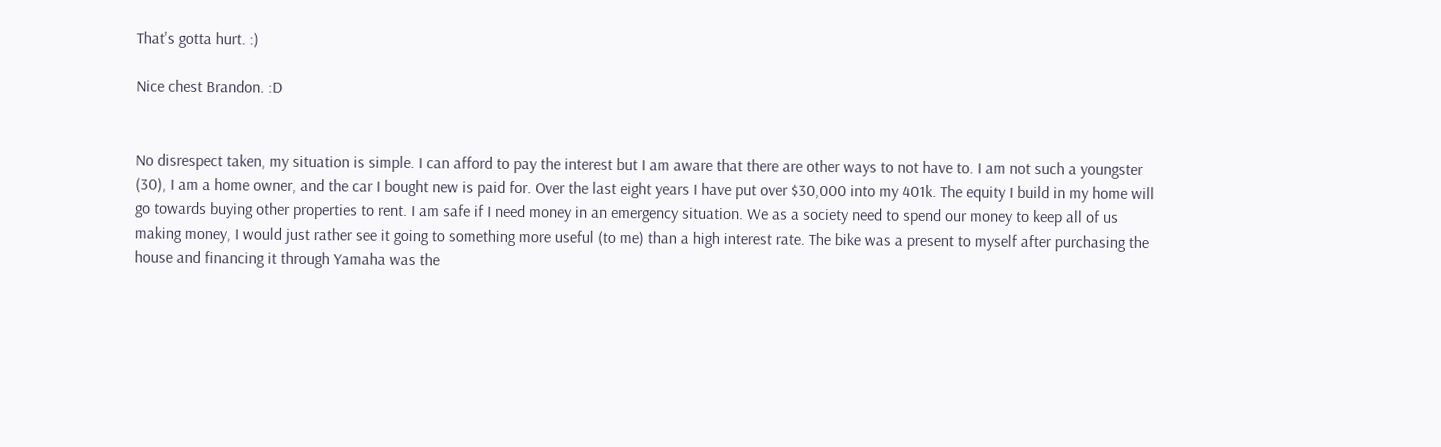That's gotta hurt. :)

Nice chest Brandon. :D


No disrespect taken, my situation is simple. I can afford to pay the interest but I am aware that there are other ways to not have to. I am not such a youngster (30), I am a home owner, and the car I bought new is paid for. Over the last eight years I have put over $30,000 into my 401k. The equity I build in my home will go towards buying other properties to rent. I am safe if I need money in an emergency situation. We as a society need to spend our money to keep all of us making money, I would just rather see it going to something more useful (to me) than a high interest rate. The bike was a present to myself after purchasing the house and financing it through Yamaha was the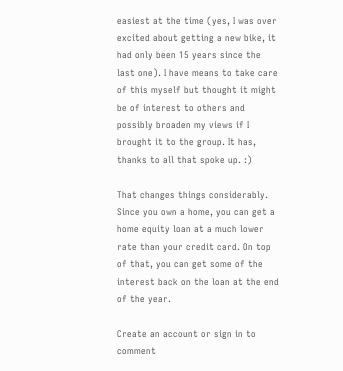easiest at the time (yes, I was over excited about getting a new bike, it had only been 15 years since the last one). I have means to take care of this myself but thought it might be of interest to others and possibly broaden my views if I brought it to the group. It has, thanks to all that spoke up. :)

That changes things considerably. Since you own a home, you can get a home equity loan at a much lower rate than your credit card. On top of that, you can get some of the interest back on the loan at the end of the year.

Create an account or sign in to comment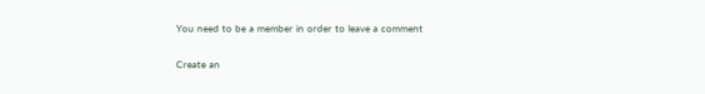You need to be a member in order to leave a comment

Create an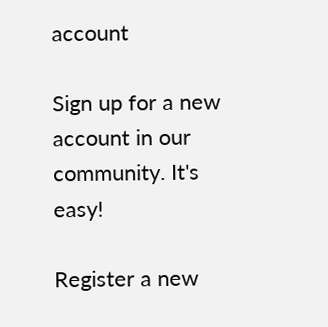account

Sign up for a new account in our community. It's easy!

Register a new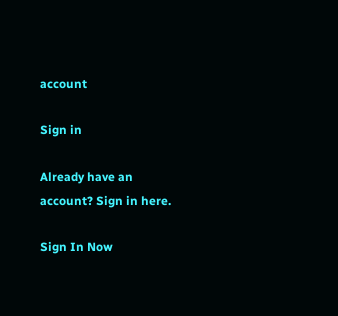account

Sign in

Already have an account? Sign in here.

Sign In Now